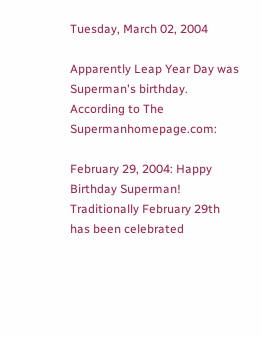Tuesday, March 02, 2004

Apparently Leap Year Day was Superman's birthday. According to The Supermanhomepage.com:

February 29, 2004: Happy Birthday Superman!
Traditionally February 29th has been celebrated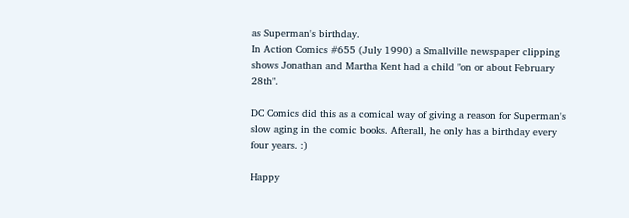as Superman's birthday.
In Action Comics #655 (July 1990) a Smallville newspaper clipping shows Jonathan and Martha Kent had a child "on or about February 28th".

DC Comics did this as a comical way of giving a reason for Superman's slow aging in the comic books. Afterall, he only has a birthday every four years. :)

Happy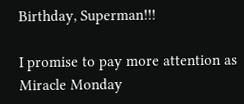Birthday, Superman!!!

I promise to pay more attention as Miracle Monday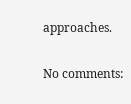approaches.

No comments: